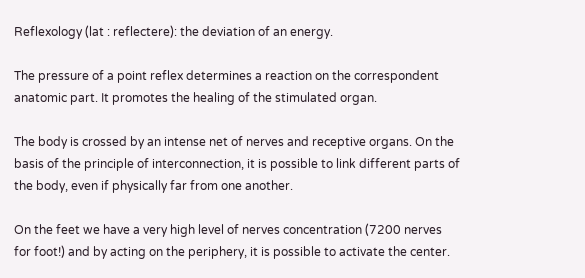Reflexology (lat : reflectere): the deviation of an energy.

The pressure of a point reflex determines a reaction on the correspondent anatomic part. It promotes the healing of the stimulated organ.

The body is crossed by an intense net of nerves and receptive organs. On the basis of the principle of interconnection, it is possible to link different parts of the body, even if physically far from one another.

On the feet we have a very high level of nerves concentration (7200 nerves for foot!) and by acting on the periphery, it is possible to activate the center.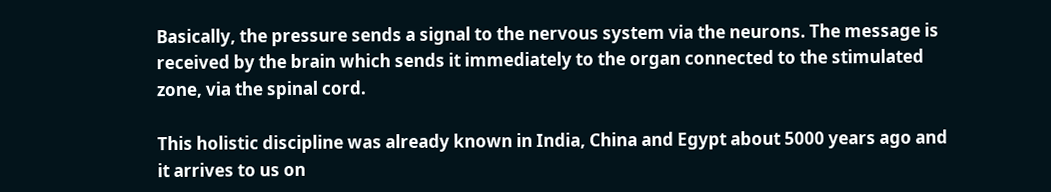Basically, the pressure sends a signal to the nervous system via the neurons. The message is received by the brain which sends it immediately to the organ connected to the stimulated zone, via the spinal cord.

This holistic discipline was already known in India, China and Egypt about 5000 years ago and it arrives to us on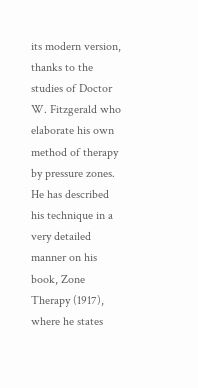its modern version, thanks to the studies of Doctor W. Fitzgerald who elaborate his own method of therapy by pressure zones. He has described his technique in a very detailed manner on his book, Zone Therapy (1917), where he states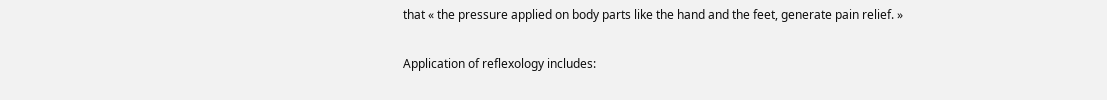that « the pressure applied on body parts like the hand and the feet, generate pain relief. »

Application of reflexology includes: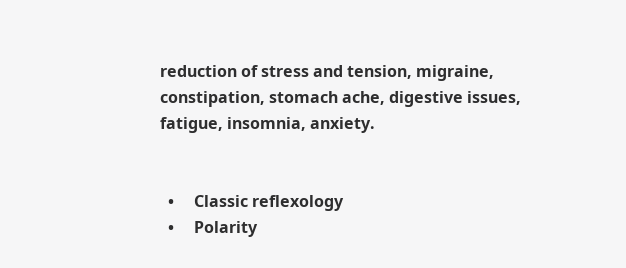reduction of stress and tension, migraine, constipation, stomach ache, digestive issues, fatigue, insomnia, anxiety.


  •     Classic reflexology
  •     Polarity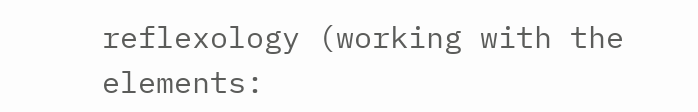reflexology (working with the elements: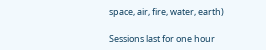space, air, fire, water, earth)

Sessions last for one hour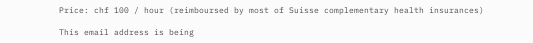Price: chf 100 / hour (reimboursed by most of Suisse complementary health insurances)

This email address is being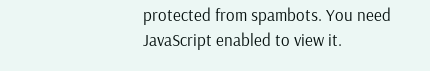protected from spambots. You need JavaScript enabled to view it.